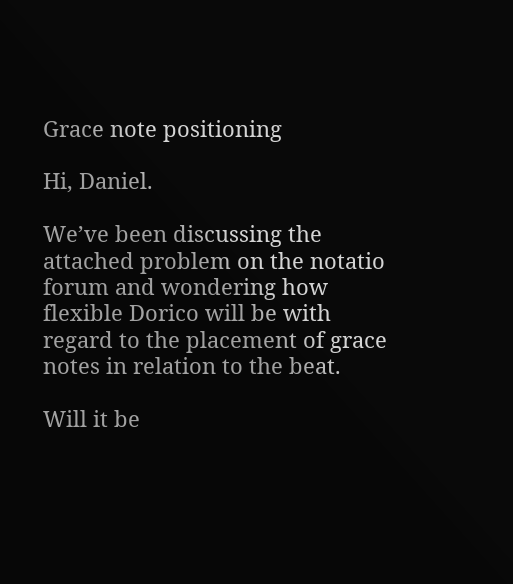Grace note positioning

Hi, Daniel.

We’ve been discussing the attached problem on the notatio forum and wondering how flexible Dorico will be with regard to the placement of grace notes in relation to the beat.

Will it be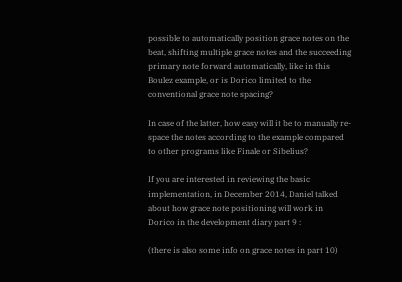possible to automatically position grace notes on the beat, shifting multiple grace notes and the succeeding primary note forward automatically, like in this Boulez example, or is Dorico limited to the conventional grace note spacing?

In case of the latter, how easy will it be to manually re-space the notes according to the example compared to other programs like Finale or Sibelius?

If you are interested in reviewing the basic implementation, in December 2014, Daniel talked about how grace note positioning will work in Dorico in the development diary part 9 :

(there is also some info on grace notes in part 10)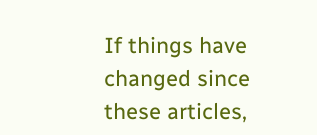If things have changed since these articles,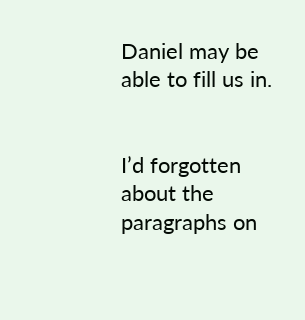Daniel may be able to fill us in.


I’d forgotten about the paragraphs on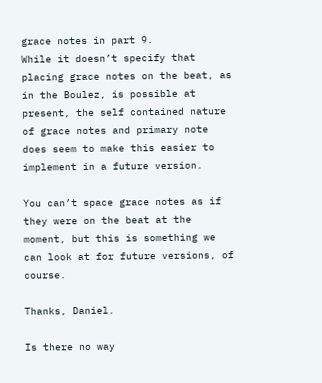grace notes in part 9.
While it doesn’t specify that placing grace notes on the beat, as in the Boulez, is possible at present, the self contained nature of grace notes and primary note does seem to make this easier to implement in a future version.

You can’t space grace notes as if they were on the beat at the moment, but this is something we can look at for future versions, of course.

Thanks, Daniel.

Is there no way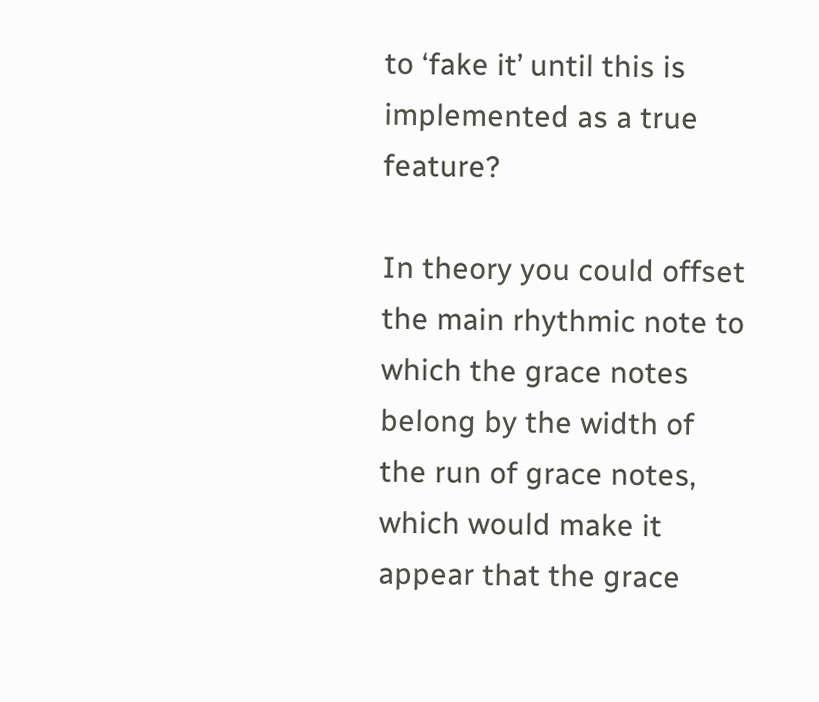to ‘fake it’ until this is implemented as a true feature?

In theory you could offset the main rhythmic note to which the grace notes belong by the width of the run of grace notes, which would make it appear that the grace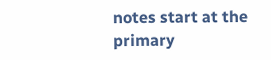notes start at the primary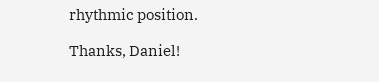rhythmic position.

Thanks, Daniel!